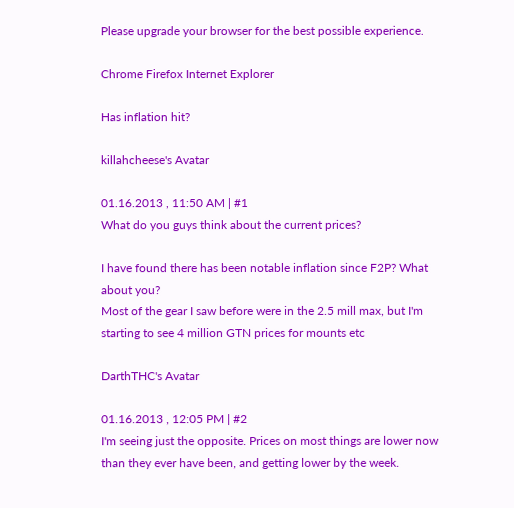Please upgrade your browser for the best possible experience.

Chrome Firefox Internet Explorer

Has inflation hit?

killahcheese's Avatar

01.16.2013 , 11:50 AM | #1
What do you guys think about the current prices?

I have found there has been notable inflation since F2P? What about you?
Most of the gear I saw before were in the 2.5 mill max, but I'm starting to see 4 million GTN prices for mounts etc

DarthTHC's Avatar

01.16.2013 , 12:05 PM | #2
I'm seeing just the opposite. Prices on most things are lower now than they ever have been, and getting lower by the week.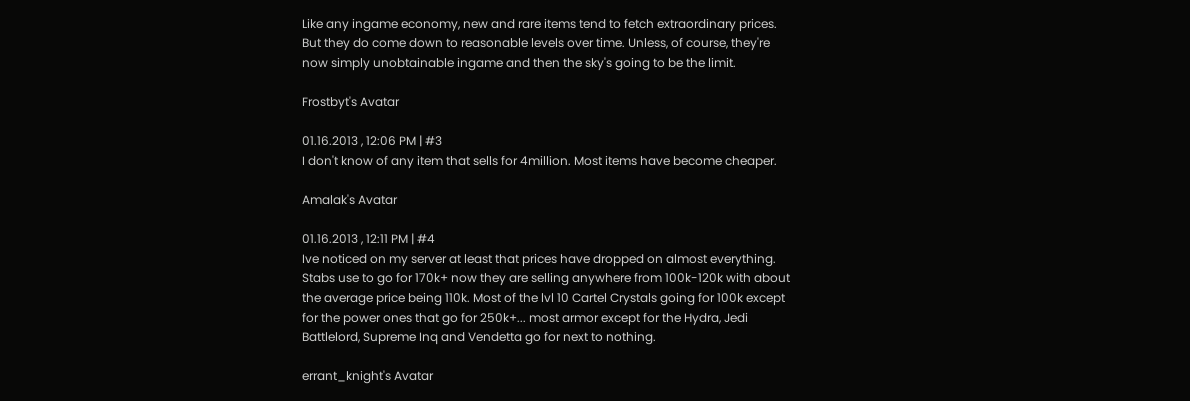Like any ingame economy, new and rare items tend to fetch extraordinary prices. But they do come down to reasonable levels over time. Unless, of course, they're now simply unobtainable ingame and then the sky's going to be the limit.

Frostbyt's Avatar

01.16.2013 , 12:06 PM | #3
I don't know of any item that sells for 4million. Most items have become cheaper.

Amalak's Avatar

01.16.2013 , 12:11 PM | #4
Ive noticed on my server at least that prices have dropped on almost everything. Stabs use to go for 170k+ now they are selling anywhere from 100k-120k with about the average price being 110k. Most of the lvl 10 Cartel Crystals going for 100k except for the power ones that go for 250k+... most armor except for the Hydra, Jedi Battlelord, Supreme Inq and Vendetta go for next to nothing.

errant_knight's Avatar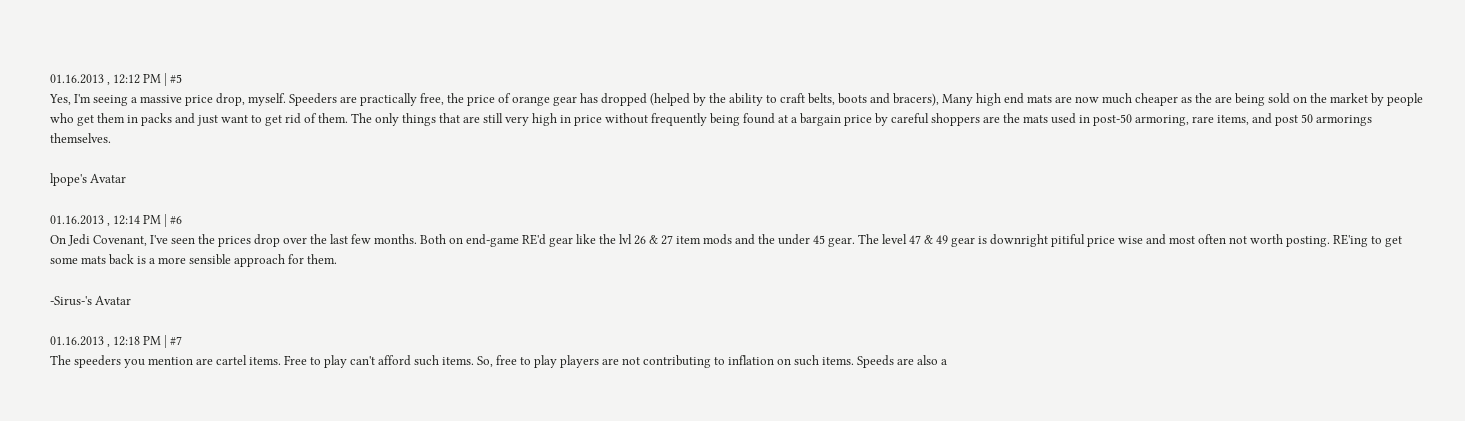01.16.2013 , 12:12 PM | #5
Yes, I'm seeing a massive price drop, myself. Speeders are practically free, the price of orange gear has dropped (helped by the ability to craft belts, boots and bracers), Many high end mats are now much cheaper as the are being sold on the market by people who get them in packs and just want to get rid of them. The only things that are still very high in price without frequently being found at a bargain price by careful shoppers are the mats used in post-50 armoring, rare items, and post 50 armorings themselves.

lpope's Avatar

01.16.2013 , 12:14 PM | #6
On Jedi Covenant, I've seen the prices drop over the last few months. Both on end-game RE'd gear like the lvl 26 & 27 item mods and the under 45 gear. The level 47 & 49 gear is downright pitiful price wise and most often not worth posting. RE'ing to get some mats back is a more sensible approach for them.

-Sirus-'s Avatar

01.16.2013 , 12:18 PM | #7
The speeders you mention are cartel items. Free to play can't afford such items. So, free to play players are not contributing to inflation on such items. Speeds are also a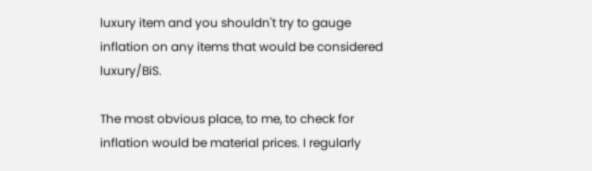luxury item and you shouldn't try to gauge inflation on any items that would be considered luxury/BiS.

The most obvious place, to me, to check for inflation would be material prices. I regularly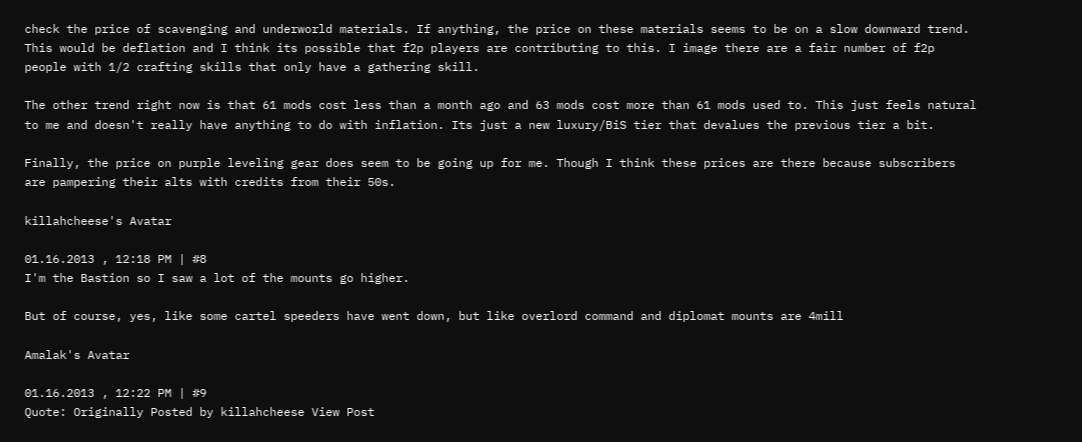check the price of scavenging and underworld materials. If anything, the price on these materials seems to be on a slow downward trend. This would be deflation and I think its possible that f2p players are contributing to this. I image there are a fair number of f2p people with 1/2 crafting skills that only have a gathering skill.

The other trend right now is that 61 mods cost less than a month ago and 63 mods cost more than 61 mods used to. This just feels natural to me and doesn't really have anything to do with inflation. Its just a new luxury/BiS tier that devalues the previous tier a bit.

Finally, the price on purple leveling gear does seem to be going up for me. Though I think these prices are there because subscribers are pampering their alts with credits from their 50s.

killahcheese's Avatar

01.16.2013 , 12:18 PM | #8
I'm the Bastion so I saw a lot of the mounts go higher.

But of course, yes, like some cartel speeders have went down, but like overlord command and diplomat mounts are 4mill

Amalak's Avatar

01.16.2013 , 12:22 PM | #9
Quote: Originally Posted by killahcheese View Post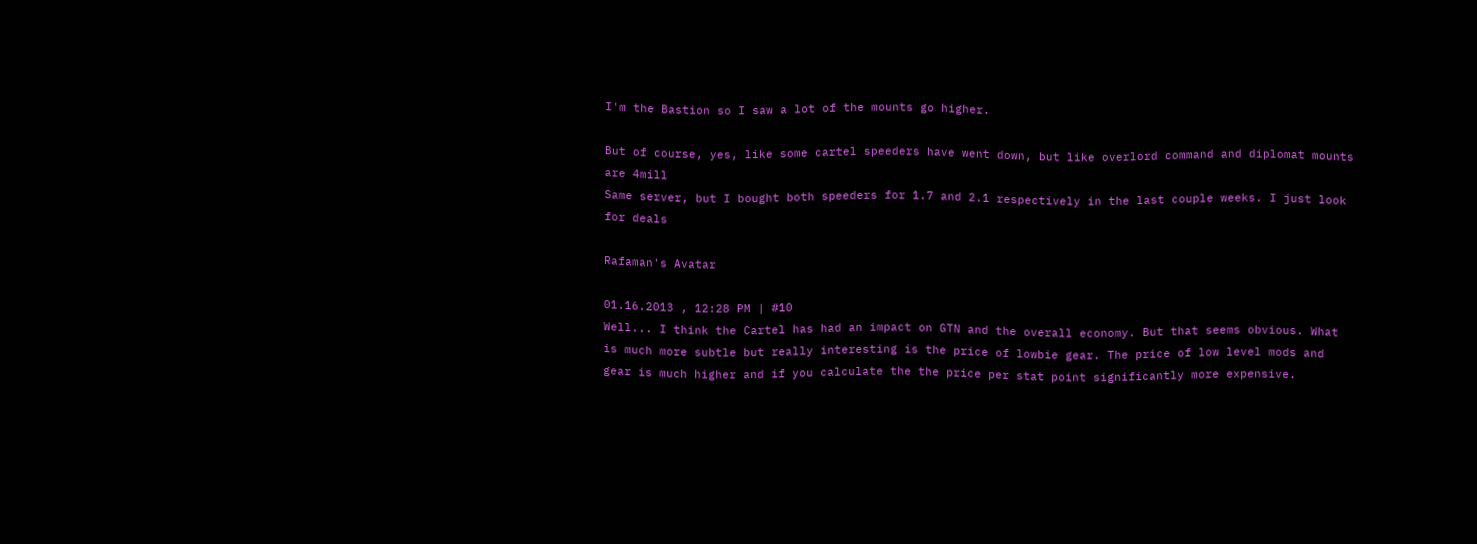I'm the Bastion so I saw a lot of the mounts go higher.

But of course, yes, like some cartel speeders have went down, but like overlord command and diplomat mounts are 4mill
Same server, but I bought both speeders for 1.7 and 2.1 respectively in the last couple weeks. I just look for deals

Rafaman's Avatar

01.16.2013 , 12:28 PM | #10
Well... I think the Cartel has had an impact on GTN and the overall economy. But that seems obvious. What is much more subtle but really interesting is the price of lowbie gear. The price of low level mods and gear is much higher and if you calculate the the price per stat point significantly more expensive.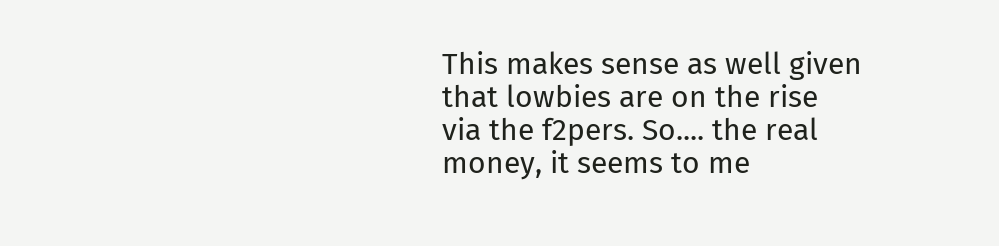This makes sense as well given that lowbies are on the rise via the f2pers. So.... the real money, it seems to me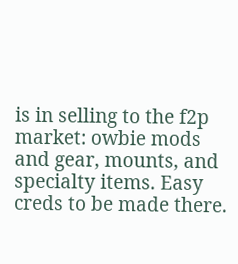is in selling to the f2p market: owbie mods and gear, mounts, and specialty items. Easy creds to be made there.